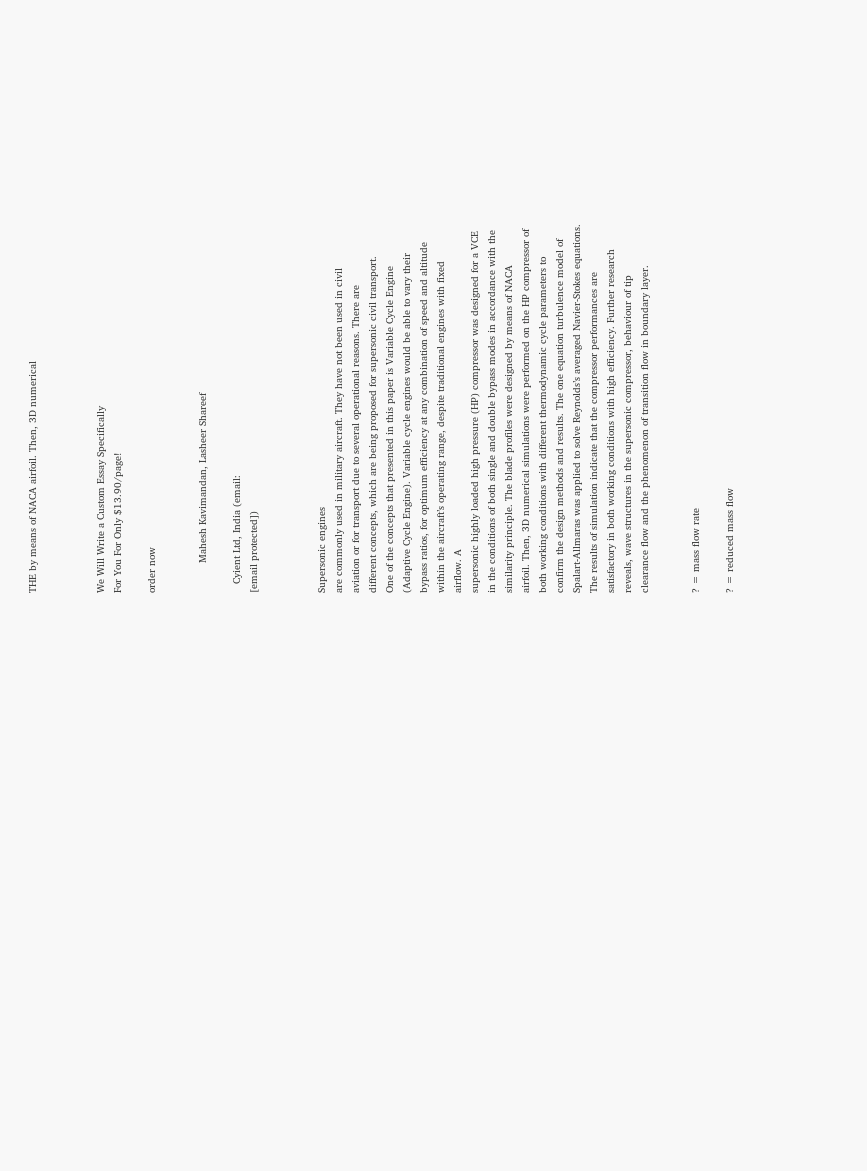THE by means of NACA airfoil. Then, 3D numerical



We Will Write a Custom Essay Specifically
For You For Only $13.90/page!

order now


          Mahesh Kavimandan, Lasheer Shareef

   Cyient Ltd, India (email:
[email protected])



Supersonic engines
are commonly used in military aircraft. They have not been used in civil
aviation or for transport due to several operational reasons. There are
different concepts, which are being proposed for supersonic civil transport.
One of the concepts that presented in this paper is Variable Cycle Engine
(Adaptive Cycle Engine). Variable cycle engines would be able to vary their
bypass ratios, for optimum efficiency at any combination of speed and altitude
within the aircraft’s operating range, despite traditional engines with fixed
airflow. A
supersonic highly loaded high pressure (HP) compressor was designed for a VCE
in the conditions of both single and double bypass modes in accordance with the
similarity principle. The blade profiles were designed by means of NACA
airfoil. Then, 3D numerical simulations were performed on the HP compressor of
both working conditions with different thermodynamic cycle parameters to
confirm the design methods and results. The one equation turbulence model of
Spalart-Allmaras was applied to solve Reynolds’s averaged Navier-Stokes equations.
The results of simulation indicate that the compressor performances are
satisfactory in both working conditions with high efficiency. Further research
reveals, wave structures in the supersonic compressor, behaviour of tip
clearance flow and the phenomenon of transition flow in boundary layer.


? = mass flow rate

? = reduced mass flow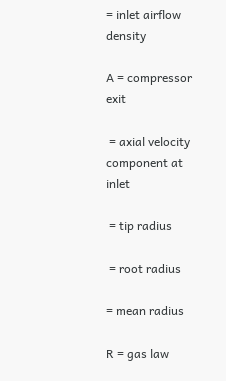= inlet airflow density

A = compressor exit

 = axial velocity component at inlet

 = tip radius

 = root radius

= mean radius

R = gas law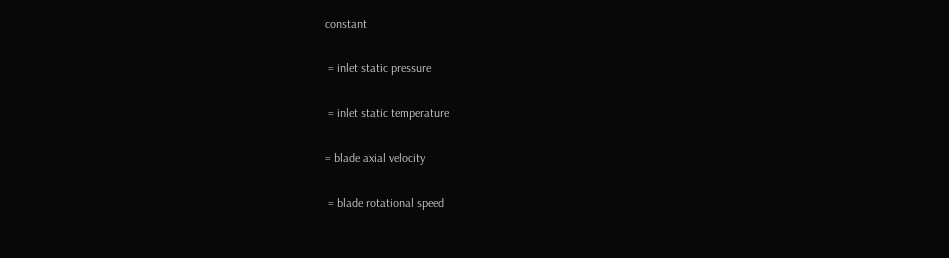constant

 = inlet static pressure

 = inlet static temperature

= blade axial velocity

 = blade rotational speed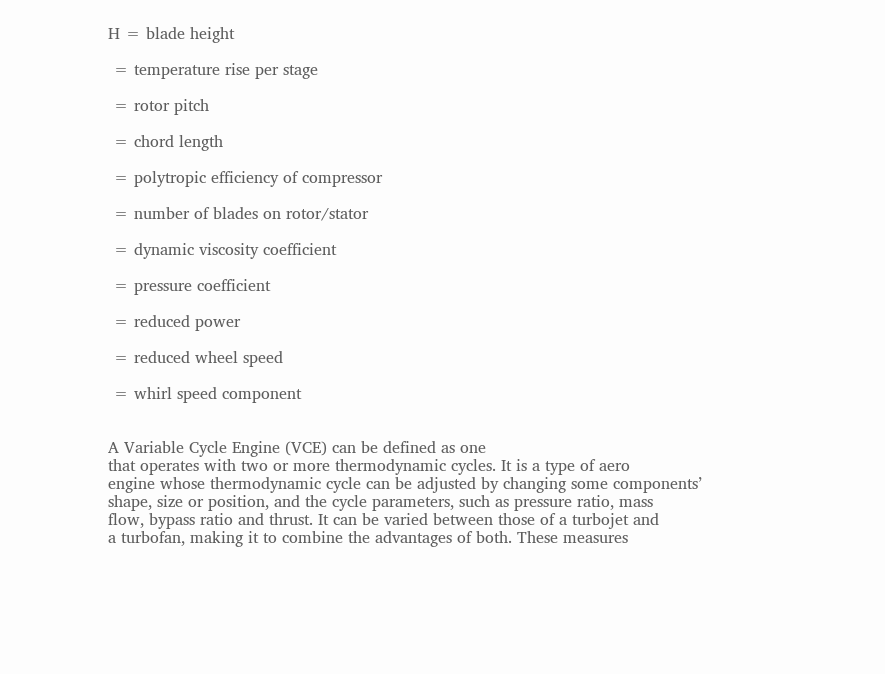H = blade height

 = temperature rise per stage

 = rotor pitch

 = chord length

 = polytropic efficiency of compressor

 = number of blades on rotor/stator

 = dynamic viscosity coefficient

 = pressure coefficient

 = reduced power

 = reduced wheel speed

 = whirl speed component


A Variable Cycle Engine (VCE) can be defined as one
that operates with two or more thermodynamic cycles. It is a type of aero
engine whose thermodynamic cycle can be adjusted by changing some components’
shape, size or position, and the cycle parameters, such as pressure ratio, mass
flow, bypass ratio and thrust. It can be varied between those of a turbojet and
a turbofan, making it to combine the advantages of both. These measures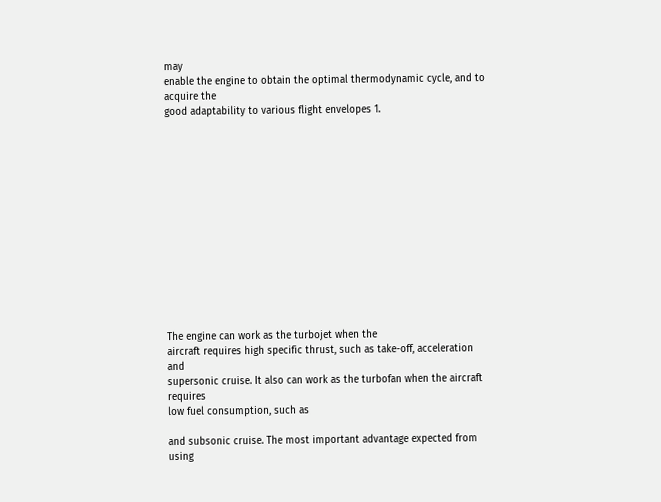may
enable the engine to obtain the optimal thermodynamic cycle, and to acquire the
good adaptability to various flight envelopes 1.














The engine can work as the turbojet when the
aircraft requires high specific thrust, such as take-off, acceleration and
supersonic cruise. It also can work as the turbofan when the aircraft requires
low fuel consumption, such as

and subsonic cruise. The most important advantage expected from using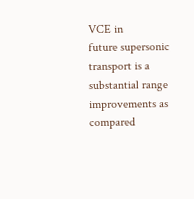VCE in
future supersonic transport is a substantial range improvements as compared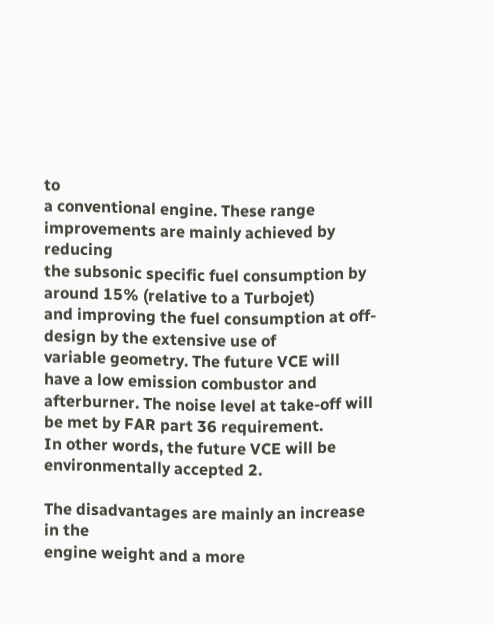to
a conventional engine. These range improvements are mainly achieved by reducing
the subsonic specific fuel consumption by around 15% (relative to a Turbojet)
and improving the fuel consumption at off-design by the extensive use of
variable geometry. The future VCE will have a low emission combustor and
afterburner. The noise level at take-off will be met by FAR part 36 requirement.
In other words, the future VCE will be environmentally accepted 2.

The disadvantages are mainly an increase in the
engine weight and a more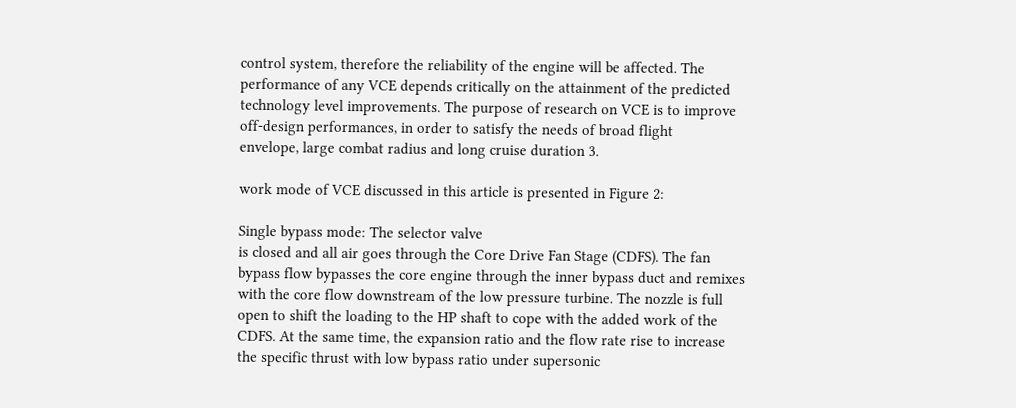control system, therefore the reliability of the engine will be affected. The
performance of any VCE depends critically on the attainment of the predicted
technology level improvements. The purpose of research on VCE is to improve
off-design performances, in order to satisfy the needs of broad flight
envelope, large combat radius and long cruise duration 3.

work mode of VCE discussed in this article is presented in Figure 2:

Single bypass mode: The selector valve
is closed and all air goes through the Core Drive Fan Stage (CDFS). The fan
bypass flow bypasses the core engine through the inner bypass duct and remixes
with the core flow downstream of the low pressure turbine. The nozzle is full
open to shift the loading to the HP shaft to cope with the added work of the
CDFS. At the same time, the expansion ratio and the flow rate rise to increase
the specific thrust with low bypass ratio under supersonic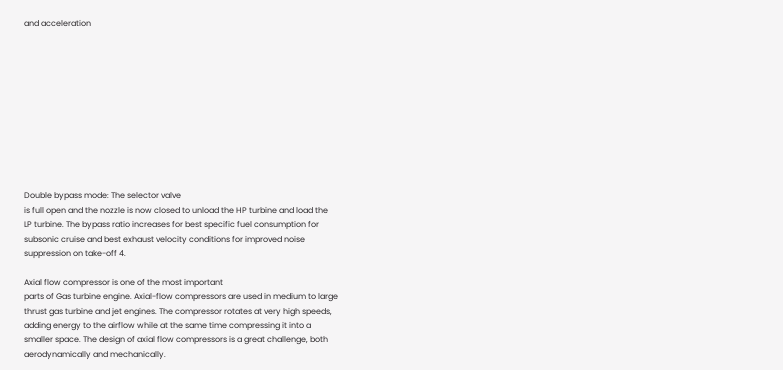and acceleration











Double bypass mode: The selector valve
is full open and the nozzle is now closed to unload the HP turbine and load the
LP turbine. The bypass ratio increases for best specific fuel consumption for
subsonic cruise and best exhaust velocity conditions for improved noise
suppression on take-off 4.

Axial flow compressor is one of the most important
parts of Gas turbine engine. Axial-flow compressors are used in medium to large
thrust gas turbine and jet engines. The compressor rotates at very high speeds,
adding energy to the airflow while at the same time compressing it into a
smaller space. The design of axial flow compressors is a great challenge, both
aerodynamically and mechanically.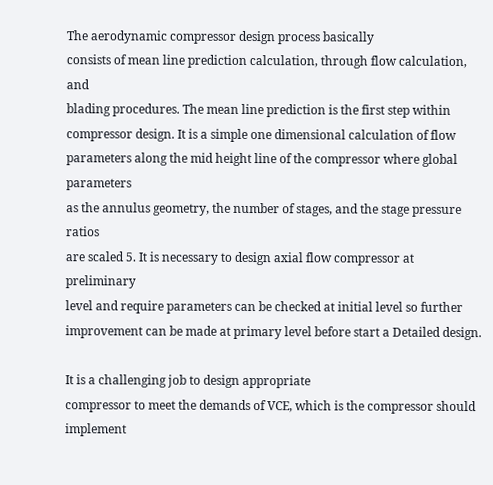The aerodynamic compressor design process basically
consists of mean line prediction calculation, through flow calculation, and
blading procedures. The mean line prediction is the first step within
compressor design. It is a simple one dimensional calculation of flow
parameters along the mid height line of the compressor where global parameters
as the annulus geometry, the number of stages, and the stage pressure ratios
are scaled 5. It is necessary to design axial flow compressor at preliminary
level and require parameters can be checked at initial level so further
improvement can be made at primary level before start a Detailed design.

It is a challenging job to design appropriate
compressor to meet the demands of VCE, which is the compressor should implement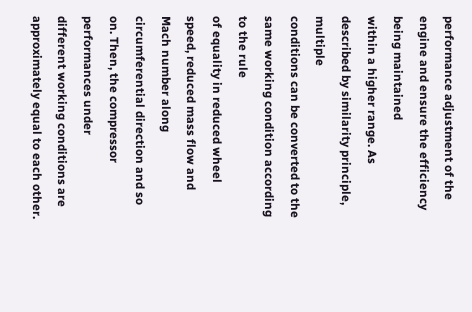performance adjustment of the engine and ensure the efficiency being maintained
within a higher range. As described by similarity principle, multiple
conditions can be converted to the same working condition according to the rule
of equality in reduced wheel speed, reduced mass flow and Mach number along
circumferential direction and so on. Then, the compressor performances under
different working conditions are approximately equal to each other.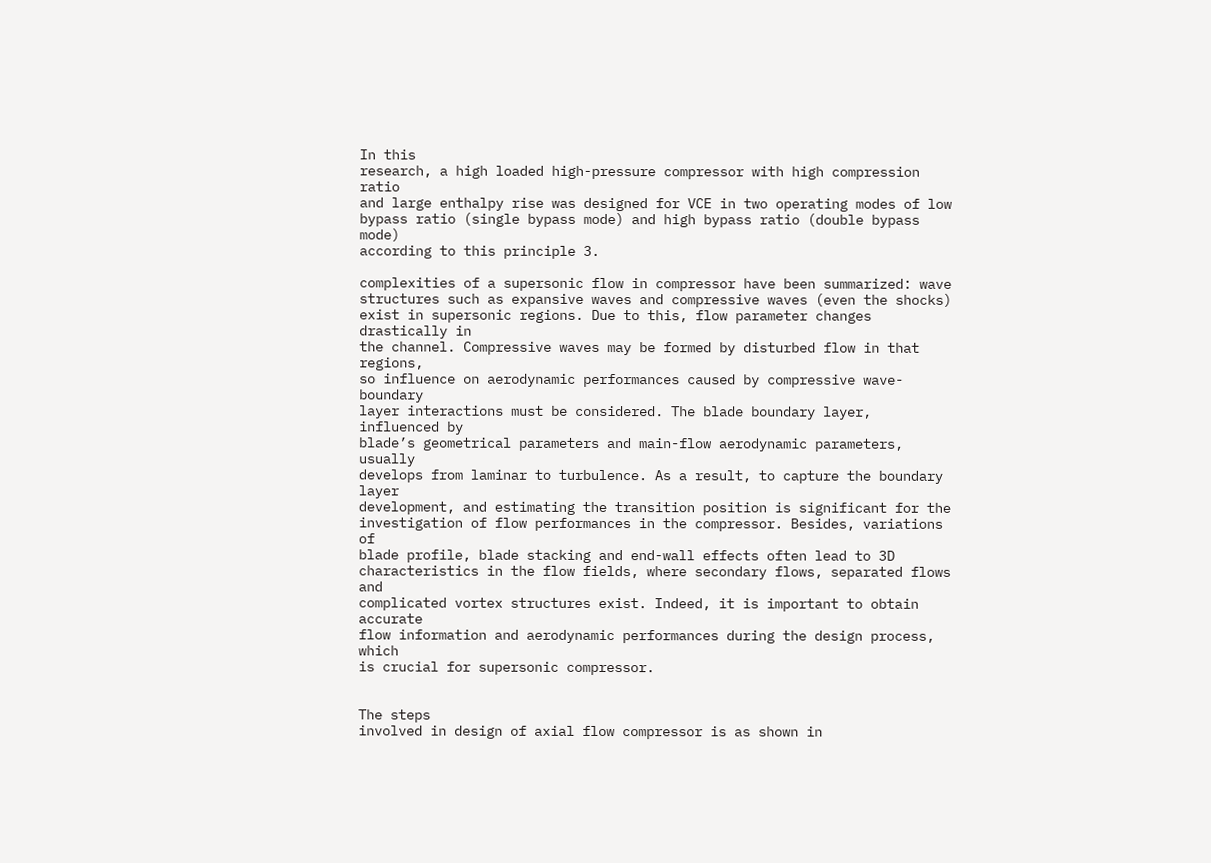In this
research, a high loaded high-pressure compressor with high compression ratio
and large enthalpy rise was designed for VCE in two operating modes of low
bypass ratio (single bypass mode) and high bypass ratio (double bypass mode)
according to this principle 3.

complexities of a supersonic flow in compressor have been summarized: wave
structures such as expansive waves and compressive waves (even the shocks)
exist in supersonic regions. Due to this, flow parameter changes drastically in
the channel. Compressive waves may be formed by disturbed flow in that regions,
so influence on aerodynamic performances caused by compressive wave-boundary
layer interactions must be considered. The blade boundary layer, influenced by
blade’s geometrical parameters and main-flow aerodynamic parameters, usually
develops from laminar to turbulence. As a result, to capture the boundary layer
development, and estimating the transition position is significant for the
investigation of flow performances in the compressor. Besides, variations of
blade profile, blade stacking and end-wall effects often lead to 3D
characteristics in the flow fields, where secondary flows, separated flows and
complicated vortex structures exist. Indeed, it is important to obtain accurate
flow information and aerodynamic performances during the design process, which
is crucial for supersonic compressor.


The steps
involved in design of axial flow compressor is as shown in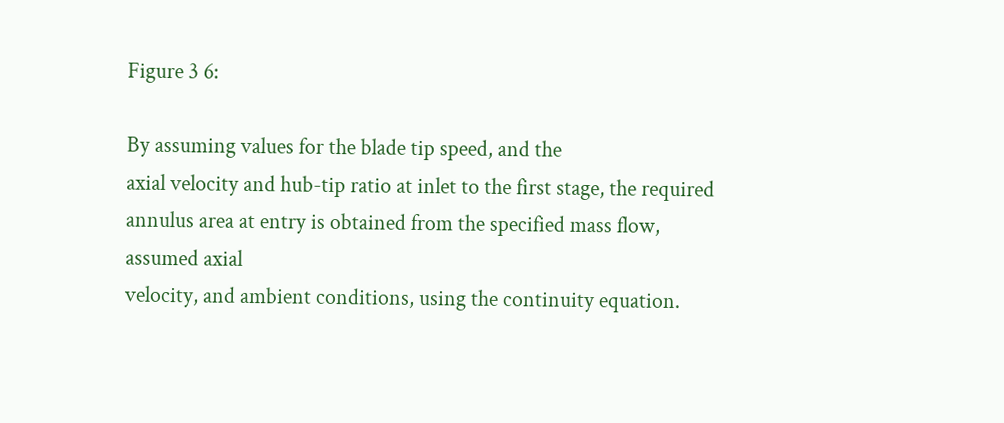Figure 3 6:

By assuming values for the blade tip speed, and the
axial velocity and hub-tip ratio at inlet to the first stage, the required
annulus area at entry is obtained from the specified mass flow, assumed axial
velocity, and ambient conditions, using the continuity equation.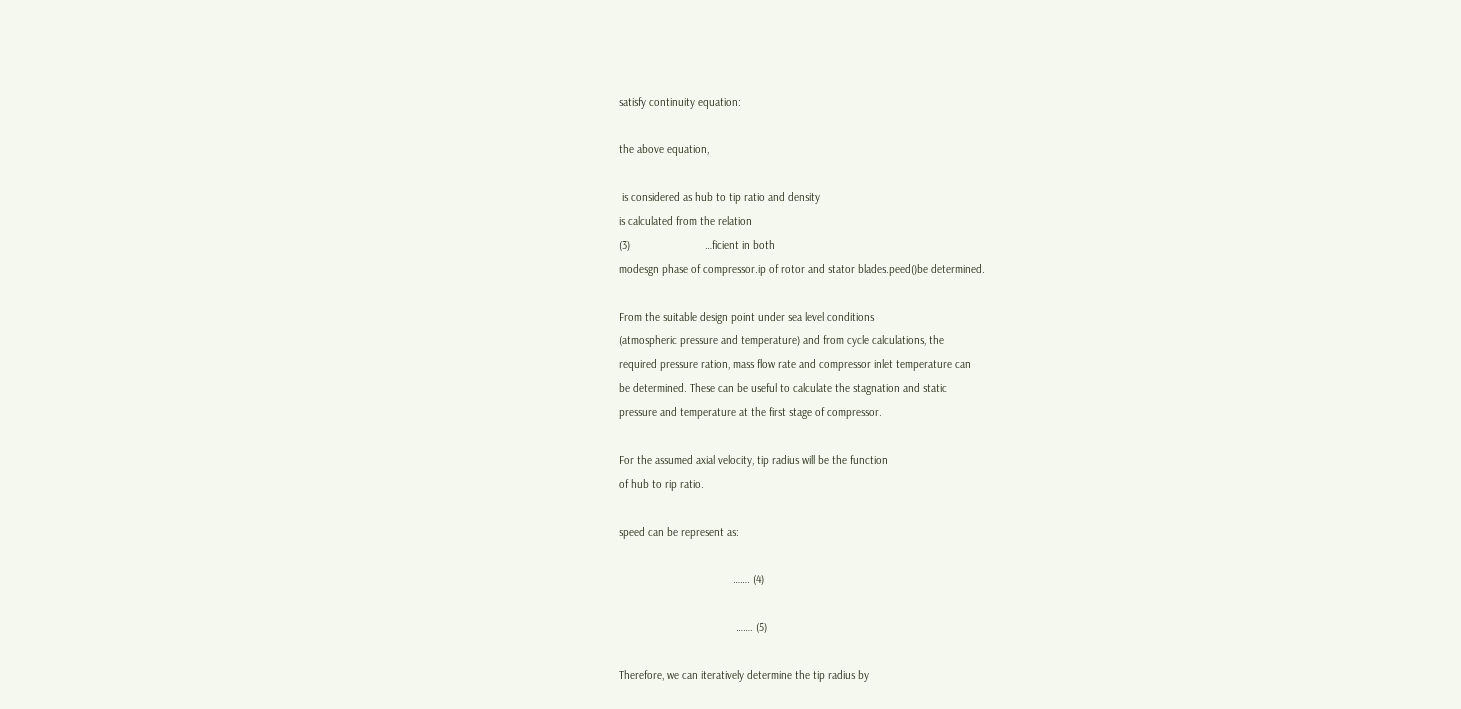satisfy continuity equation:

the above equation,

 is considered as hub to tip ratio and density
is calculated from the relation
(3)                         …ficient in both
modesgn phase of compressor.ip of rotor and stator blades.peed()be determined.

From the suitable design point under sea level conditions
(atmospheric pressure and temperature) and from cycle calculations, the
required pressure ration, mass flow rate and compressor inlet temperature can
be determined. These can be useful to calculate the stagnation and static
pressure and temperature at the first stage of compressor.

For the assumed axial velocity, tip radius will be the function
of hub to rip ratio.

speed can be represent as:

                                      ……. (4)

                                       ……. (5)

Therefore, we can iteratively determine the tip radius by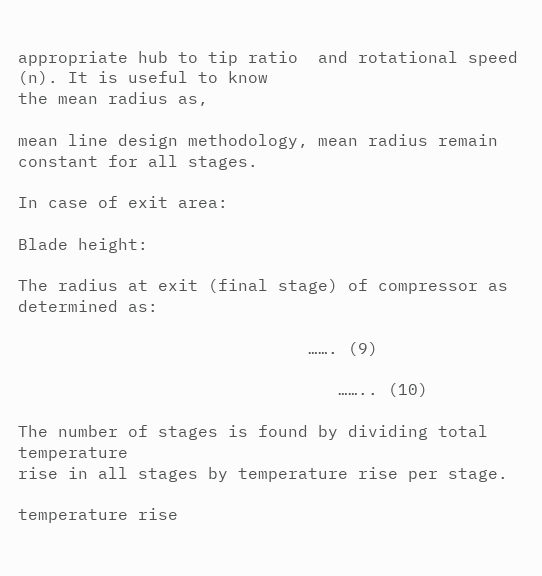appropriate hub to tip ratio  and rotational speed (n). It is useful to know
the mean radius as,

mean line design methodology, mean radius remain constant for all stages.

In case of exit area:

Blade height:

The radius at exit (final stage) of compressor as
determined as:

                             ……. (9)

                                …….. (10)

The number of stages is found by dividing total temperature
rise in all stages by temperature rise per stage.

temperature rise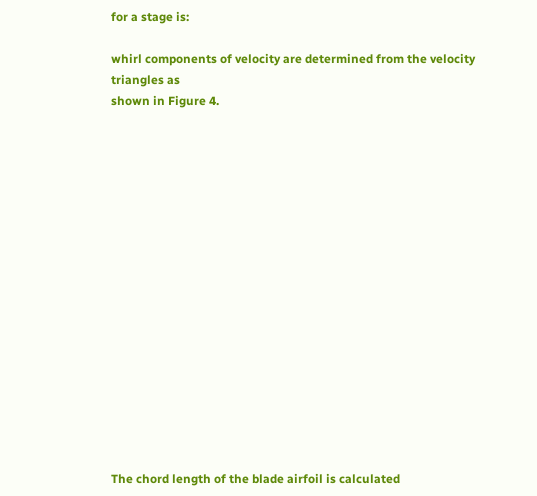for a stage is:

whirl components of velocity are determined from the velocity triangles as
shown in Figure 4.

















The chord length of the blade airfoil is calculated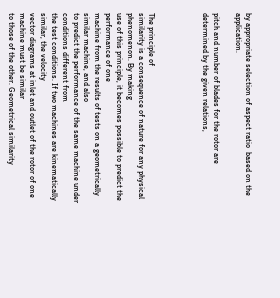by appropriate selection of aspect ratio  based on the application.

pitch and number of blades for the rotor are determined by the given relations,




The principle of
similarity is a consequence of nature for any physical phenomenon. By making
use of this principle, it becomes possible to predict the performance of one
machine from the results of tests on a geometrically similar machine, and also
to predict the performance of the same machine under conditions different from
the test conditions. If two machines are kinematically similar, the velocity
vector diagrams at inlet and outlet of the rotor of one machine must be similar
to those of the other. Geometrical similarity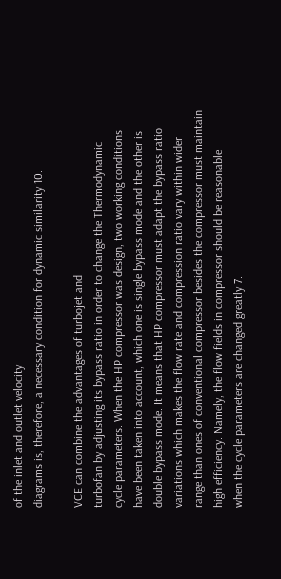of the inlet and outlet velocity
diagrams is, therefore, a necessary condition for dynamic similarity 10.

VCE can combine the advantages of turbojet and
turbofan by adjusting its bypass ratio in order to change the Thermodynamic
cycle parameters. When the HP compressor was design, two working conditions
have been taken into account, which one is single bypass mode and the other is
double bypass mode. It means that HP compressor must adapt the bypass ratio
variations which makes the flow rate and compression ratio vary within wider
range than ones of conventional compressor besides the compressor must maintain
high efficiency. Namely, the flow fields in compressor should be reasonable
when the cycle parameters are changed greatly 7.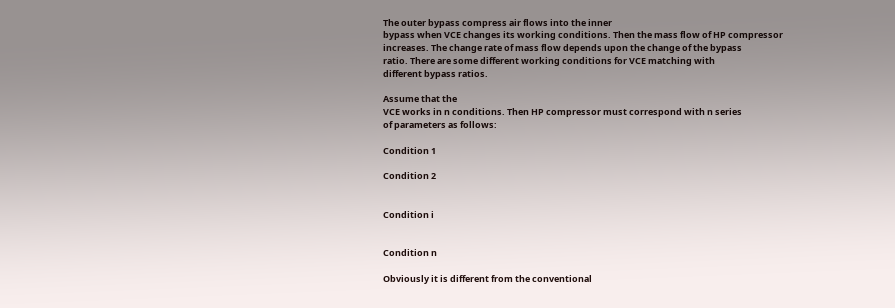The outer bypass compress air flows into the inner
bypass when VCE changes its working conditions. Then the mass flow of HP compressor
increases. The change rate of mass flow depends upon the change of the bypass
ratio. There are some different working conditions for VCE matching with
different bypass ratios.

Assume that the
VCE works in n conditions. Then HP compressor must correspond with n series
of parameters as follows:

Condition 1

Condition 2


Condition i


Condition n

Obviously it is different from the conventional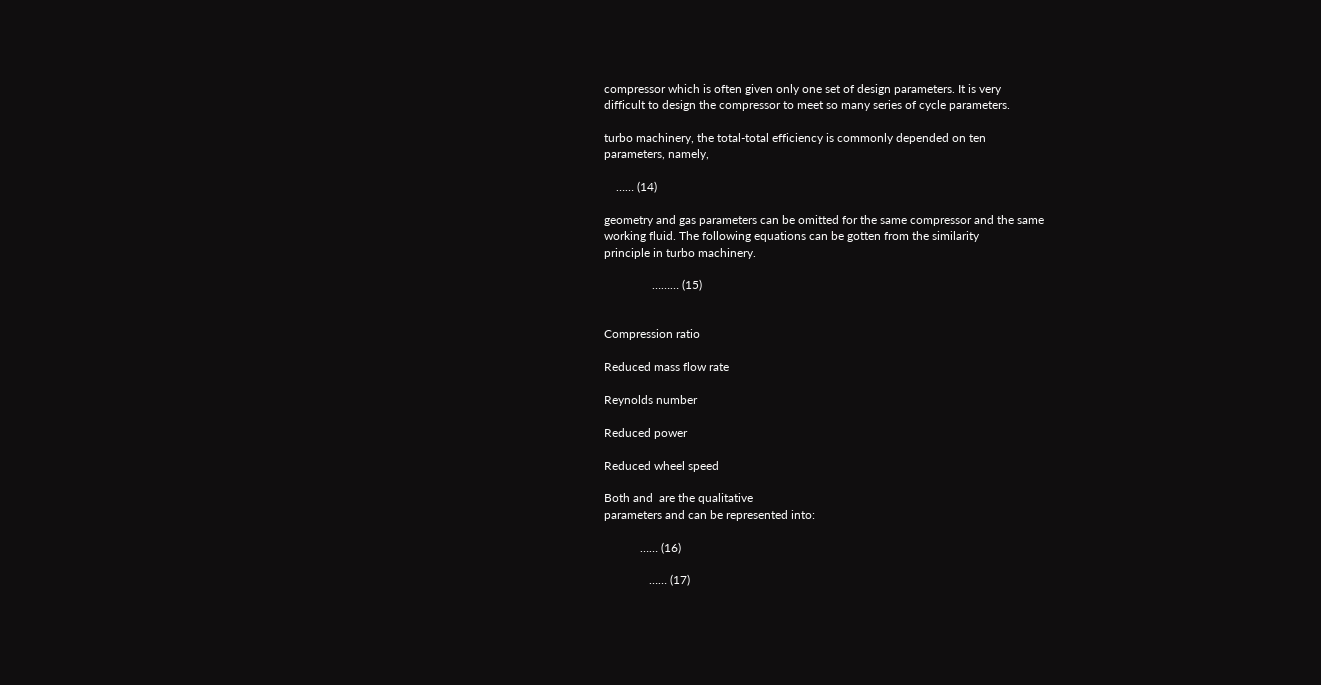compressor which is often given only one set of design parameters. It is very
difficult to design the compressor to meet so many series of cycle parameters.

turbo machinery, the total-total efficiency is commonly depended on ten
parameters, namely,

    …… (14)

geometry and gas parameters can be omitted for the same compressor and the same
working fluid. The following equations can be gotten from the similarity
principle in turbo machinery.

                ……… (15)


Compression ratio

Reduced mass flow rate

Reynolds number

Reduced power

Reduced wheel speed

Both and  are the qualitative
parameters and can be represented into:

            …… (16)

               …… (17)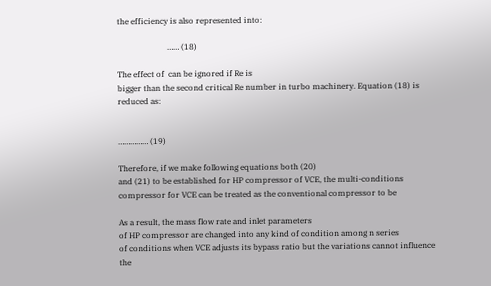the efficiency is also represented into:

                         …… (18)

The effect of  can be ignored if Re is
bigger than the second critical Re number in turbo machinery. Equation (18) is
reduced as:


…………… (19)

Therefore, if we make following equations both (20)
and (21) to be established for HP compressor of VCE, the multi-conditions
compressor for VCE can be treated as the conventional compressor to be

As a result, the mass flow rate and inlet parameters
of HP compressor are changed into any kind of condition among n series
of conditions when VCE adjusts its bypass ratio but the variations cannot influence
the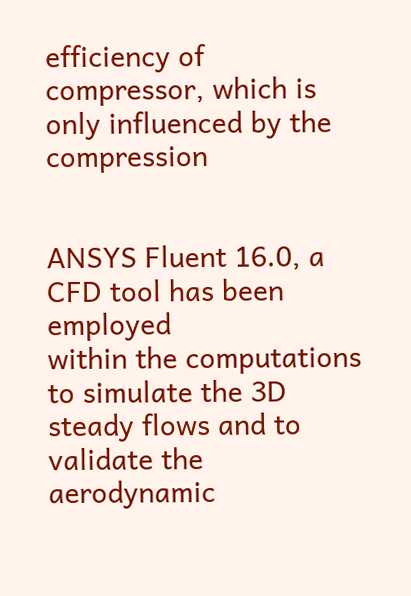efficiency of compressor, which is only influenced by the compression


ANSYS Fluent 16.0, a CFD tool has been employed
within the computations to simulate the 3D steady flows and to validate the
aerodynamic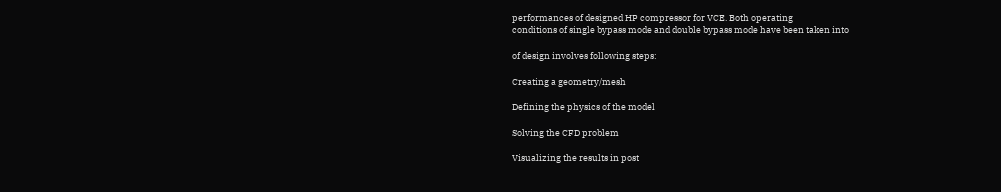performances of designed HP compressor for VCE. Both operating
conditions of single bypass mode and double bypass mode have been taken into

of design involves following steps:

Creating a geometry/mesh

Defining the physics of the model

Solving the CFD problem

Visualizing the results in post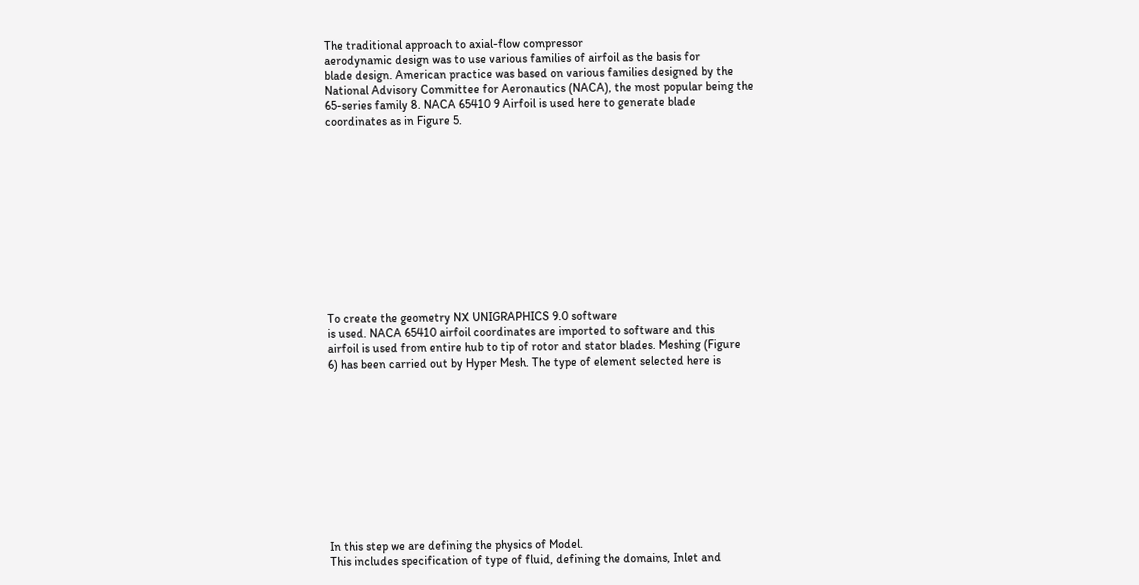The traditional approach to axial-flow compressor
aerodynamic design was to use various families of airfoil as the basis for
blade design. American practice was based on various families designed by the
National Advisory Committee for Aeronautics (NACA), the most popular being the
65-series family 8. NACA 65410 9 Airfoil is used here to generate blade
coordinates as in Figure 5.












To create the geometry NX UNIGRAPHICS 9.0 software
is used. NACA 65410 airfoil coordinates are imported to software and this
airfoil is used from entire hub to tip of rotor and stator blades. Meshing (Figure
6) has been carried out by Hyper Mesh. The type of element selected here is











In this step we are defining the physics of Model.
This includes specification of type of fluid, defining the domains, Inlet and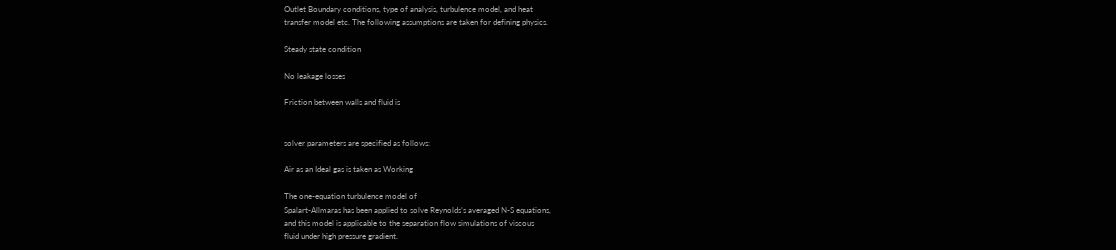Outlet Boundary conditions, type of analysis, turbulence model, and heat
transfer model etc. The following assumptions are taken for defining physics.

Steady state condition

No leakage losses

Friction between walls and fluid is


solver parameters are specified as follows:

Air as an Ideal gas is taken as Working

The one-equation turbulence model of
Spalart-Allmaras has been applied to solve Reynolds’s averaged N-S equations,
and this model is applicable to the separation flow simulations of viscous
fluid under high pressure gradient.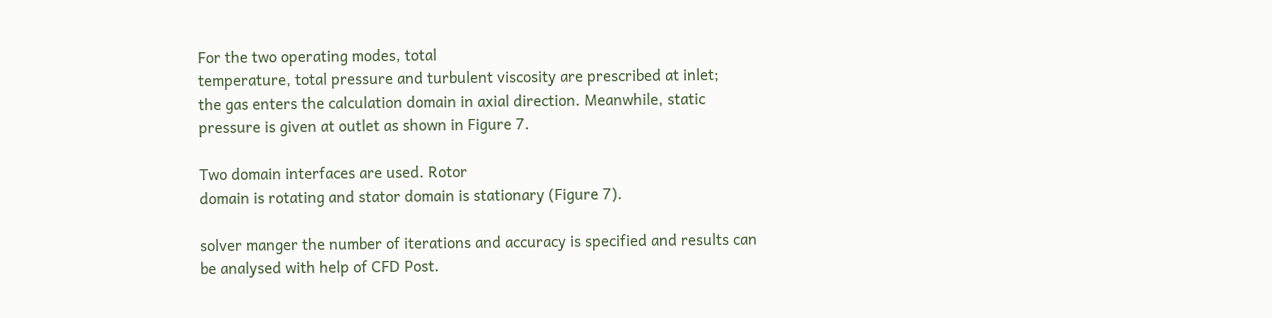For the two operating modes, total
temperature, total pressure and turbulent viscosity are prescribed at inlet;
the gas enters the calculation domain in axial direction. Meanwhile, static
pressure is given at outlet as shown in Figure 7.

Two domain interfaces are used. Rotor
domain is rotating and stator domain is stationary (Figure 7).

solver manger the number of iterations and accuracy is specified and results can
be analysed with help of CFD Post.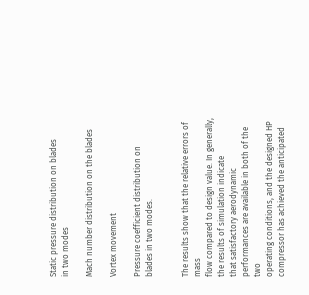Static pressure distribution on blades
in two modes

Mach number distribution on the blades

Vortex movement

Pressure coefficient distribution on
blades in two modes.


The results show that the relative errors of mass
flow compared to design value. In generally, the results of simulation indicate
that satisfactory aerodynamic performances are available in both of the two
operating conditions, and the designed HP compressor has achieved the anticipated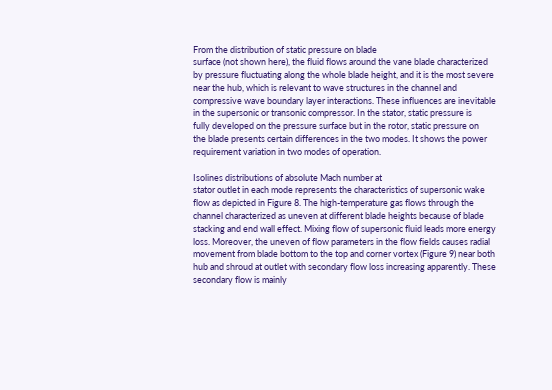From the distribution of static pressure on blade
surface (not shown here), the fluid flows around the vane blade characterized
by pressure fluctuating along the whole blade height, and it is the most severe
near the hub, which is relevant to wave structures in the channel and
compressive wave boundary layer interactions. These influences are inevitable
in the supersonic or transonic compressor. In the stator, static pressure is
fully developed on the pressure surface but in the rotor, static pressure on
the blade presents certain differences in the two modes. It shows the power
requirement variation in two modes of operation.

Isolines distributions of absolute Mach number at
stator outlet in each mode represents the characteristics of supersonic wake
flow as depicted in Figure 8. The high-temperature gas flows through the
channel characterized as uneven at different blade heights because of blade
stacking and end wall effect. Mixing flow of supersonic fluid leads more energy
loss. Moreover, the uneven of flow parameters in the flow fields causes radial
movement from blade bottom to the top and corner vortex (Figure 9) near both
hub and shroud at outlet with secondary flow loss increasing apparently. These
secondary flow is mainly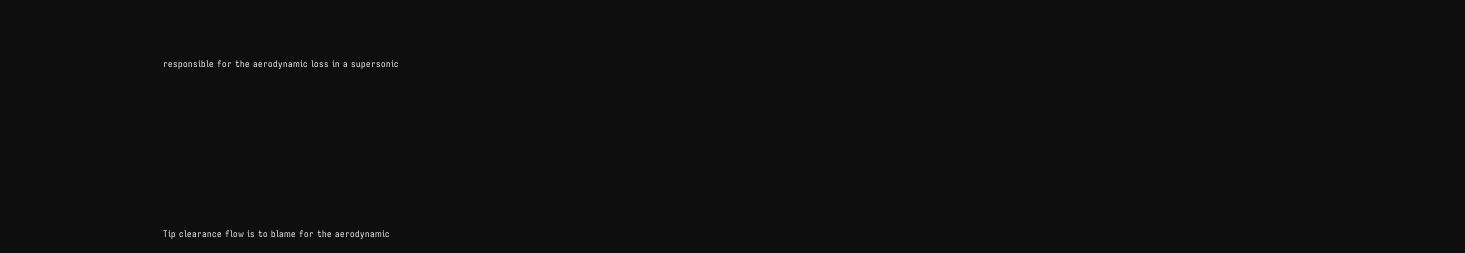responsible for the aerodynamic loss in a supersonic










Tip clearance flow is to blame for the aerodynamic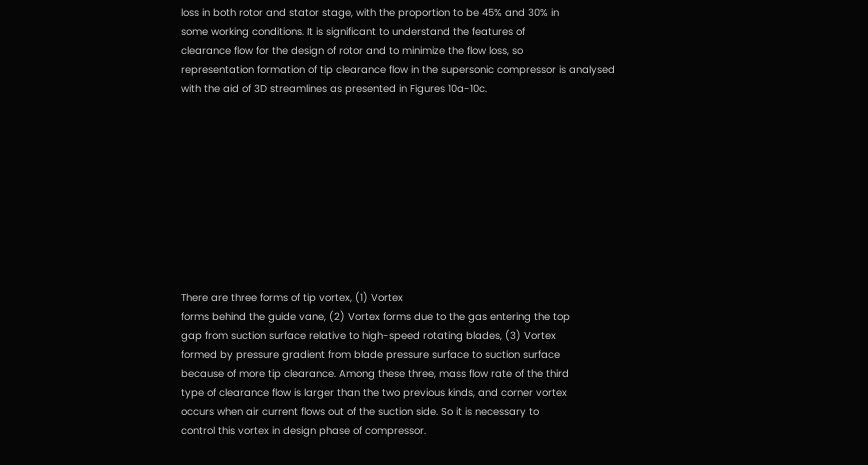loss in both rotor and stator stage, with the proportion to be 45% and 30% in
some working conditions. It is significant to understand the features of
clearance flow for the design of rotor and to minimize the flow loss, so
representation formation of tip clearance flow in the supersonic compressor is analysed
with the aid of 3D streamlines as presented in Figures 10a-10c.










There are three forms of tip vortex, (1) Vortex
forms behind the guide vane, (2) Vortex forms due to the gas entering the top
gap from suction surface relative to high-speed rotating blades, (3) Vortex
formed by pressure gradient from blade pressure surface to suction surface
because of more tip clearance. Among these three, mass flow rate of the third
type of clearance flow is larger than the two previous kinds, and corner vortex
occurs when air current flows out of the suction side. So it is necessary to
control this vortex in design phase of compressor.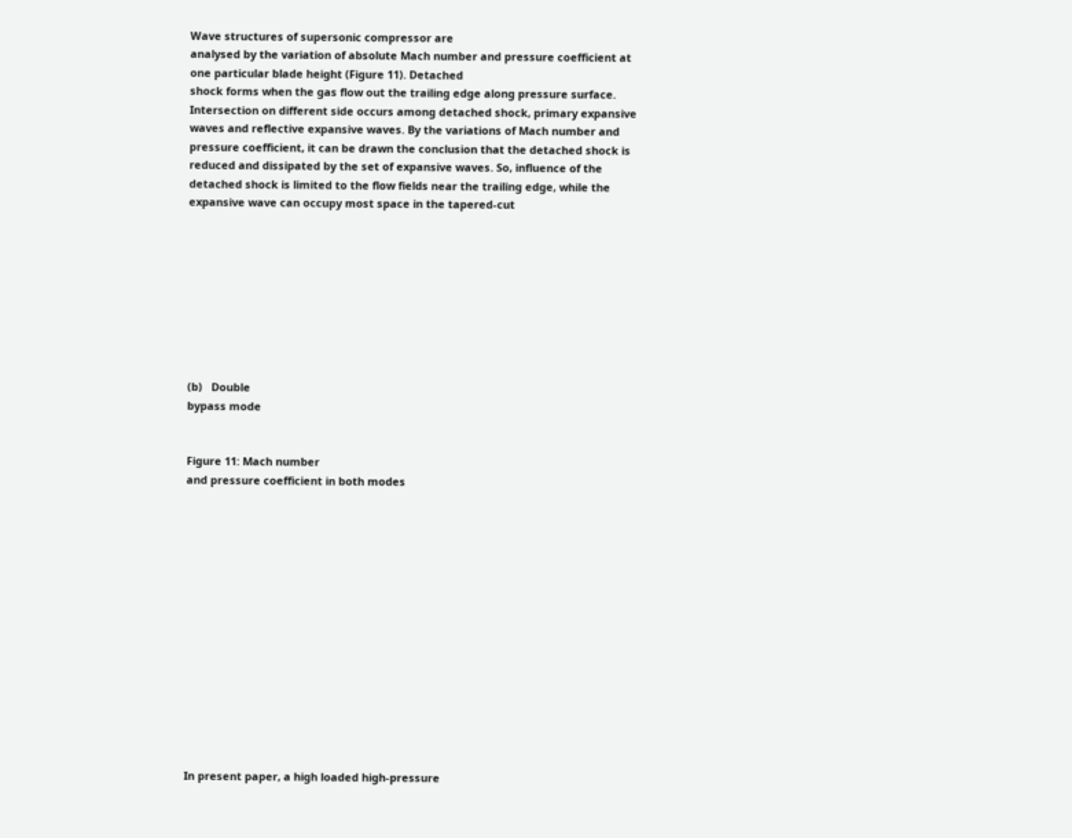Wave structures of supersonic compressor are
analysed by the variation of absolute Mach number and pressure coefficient at
one particular blade height (Figure 11). Detached
shock forms when the gas flow out the trailing edge along pressure surface.
Intersection on different side occurs among detached shock, primary expansive
waves and reflective expansive waves. By the variations of Mach number and
pressure coefficient, it can be drawn the conclusion that the detached shock is
reduced and dissipated by the set of expansive waves. So, influence of the
detached shock is limited to the flow fields near the trailing edge, while the
expansive wave can occupy most space in the tapered-cut









(b)   Double
bypass mode


Figure 11: Mach number
and pressure coefficient in both modes















In present paper, a high loaded high-pressure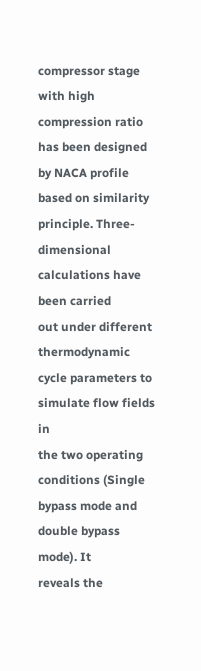compressor stage with high compression ratio has been designed by NACA profile
based on similarity principle. Three-dimensional calculations have been carried
out under different thermodynamic cycle parameters to simulate flow fields in
the two operating conditions (Single bypass mode and double bypass mode). It
reveals the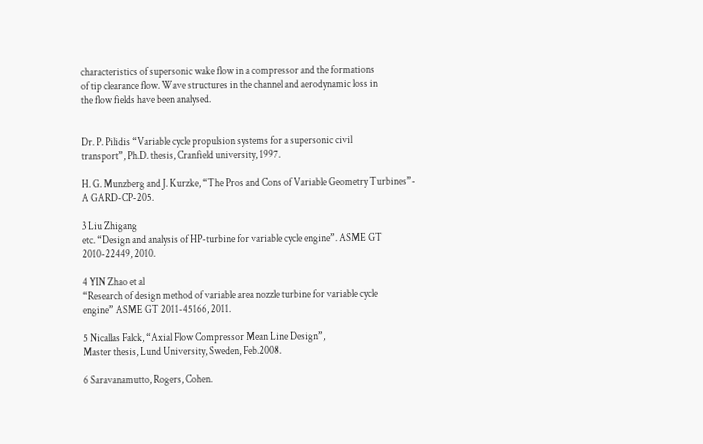characteristics of supersonic wake flow in a compressor and the formations
of tip clearance flow. Wave structures in the channel and aerodynamic loss in
the flow fields have been analysed.


Dr. P. Pilidis “Variable cycle propulsion systems for a supersonic civil
transport”, Ph.D. thesis, Cranfield university, 1997.

H. G. Munzberg and J. Kurzke, “The Pros and Cons of Variable Geometry Turbines”-
A GARD-CP-205.

3 Liu Zhigang
etc. “Design and analysis of HP-turbine for variable cycle engine”. ASME GT
2010-22449, 2010.

4 YIN Zhao et al
“Research of design method of variable area nozzle turbine for variable cycle
engine” ASME GT 2011-45166, 2011.

5 Nicallas Falck, “Axial Flow Compressor Mean Line Design”,
Master thesis, Lund University, Sweden, Feb.2008.

6 Saravanamutto, Rogers, Cohen.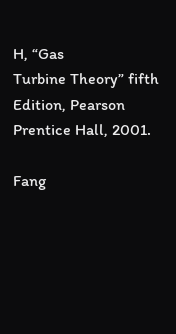H, “Gas
Turbine Theory” fifth Edition, Pearson Prentice Hall, 2001.

Fang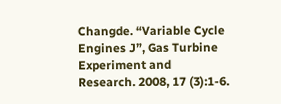Changde. “Variable Cycle Engines J”, Gas Turbine Experiment and
Research. 2008, 17 (3):1-6.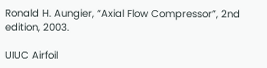Ronald H. Aungier, “Axial Flow Compressor”, 2nd edition, 2003.

UIUC Airfoil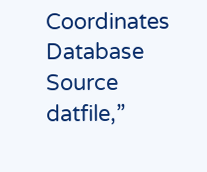Coordinates Database Source datfile,”